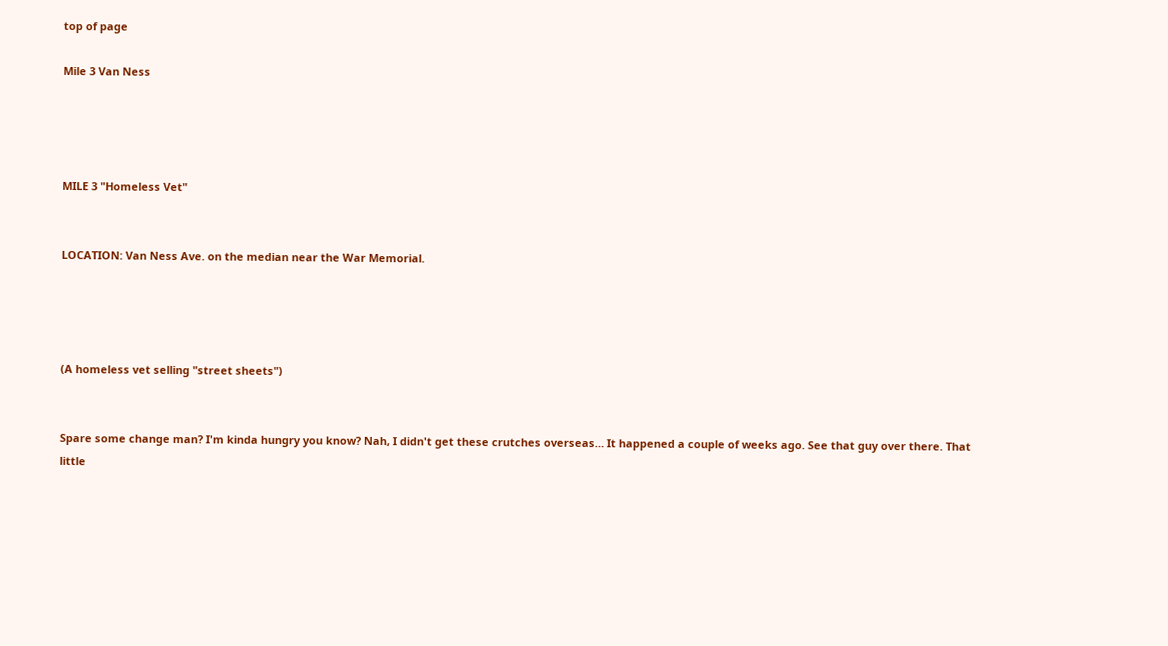top of page

Mile 3 Van Ness




MILE 3 "Homeless Vet"


LOCATION: Van Ness Ave. on the median near the War Memorial.




(A homeless vet selling "street sheets")


Spare some change man? I'm kinda hungry you know? Nah, I didn't get these crutches overseas… It happened a couple of weeks ago. See that guy over there. That little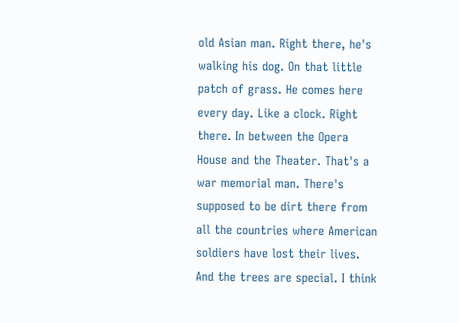old Asian man. Right there, he's walking his dog. On that little patch of grass. He comes here every day. Like a clock. Right there. In between the Opera House and the Theater. That's a war memorial man. There's supposed to be dirt there from all the countries where American soldiers have lost their lives. And the trees are special. I think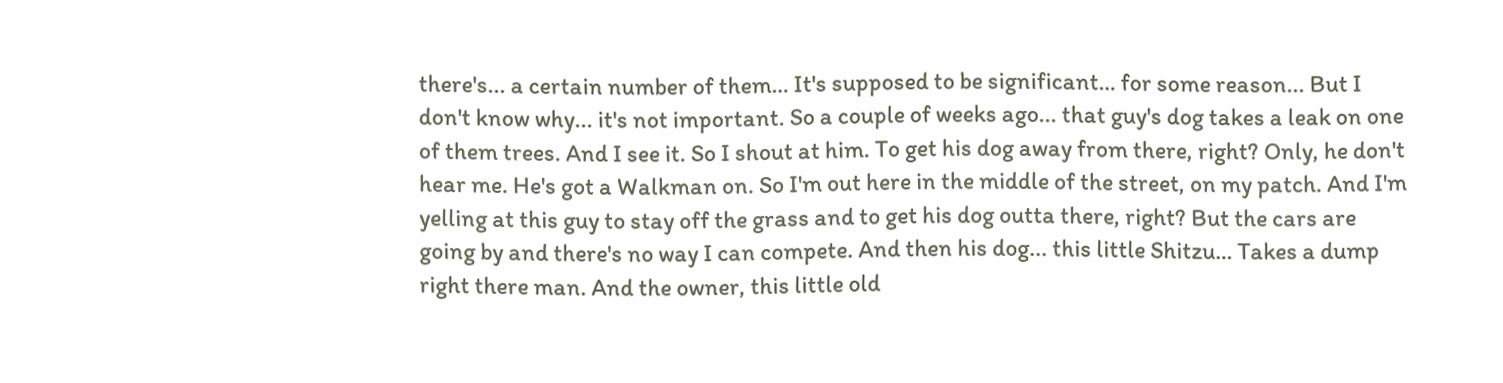there's... a certain number of them… It's supposed to be significant… for some reason... But I don't know why... it's not important. So a couple of weeks ago... that guy's dog takes a leak on one of them trees. And I see it. So I shout at him. To get his dog away from there, right? Only, he don't hear me. He's got a Walkman on. So I'm out here in the middle of the street, on my patch. And I'm yelling at this guy to stay off the grass and to get his dog outta there, right? But the cars are going by and there's no way I can compete. And then his dog... this little Shitzu… Takes a dump right there man. And the owner, this little old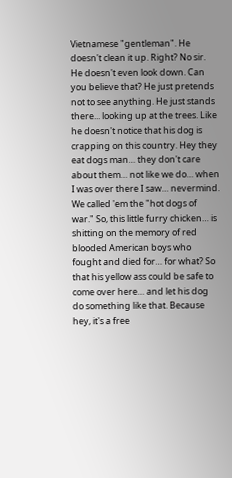Vietnamese "gentleman". He doesn't clean it up. Right? No sir. He doesn't even look down. Can you believe that? He just pretends not to see anything. He just stands there... looking up at the trees. Like he doesn't notice that his dog is crapping on this country. Hey they eat dogs man… they don't care about them… not like we do… when I was over there I saw… nevermind. We called 'em the "hot dogs of war." So, this little furry chicken… is shitting on the memory of red blooded American boys who fought and died for… for what? So that his yellow ass could be safe to come over here… and let his dog do something like that. Because hey, it's a free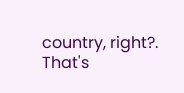country, right?. That's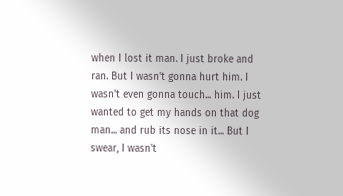when I lost it man. I just broke and ran. But I wasn't gonna hurt him. I wasn't even gonna touch... him. I just wanted to get my hands on that dog man... and rub its nose in it... But I swear, I wasn't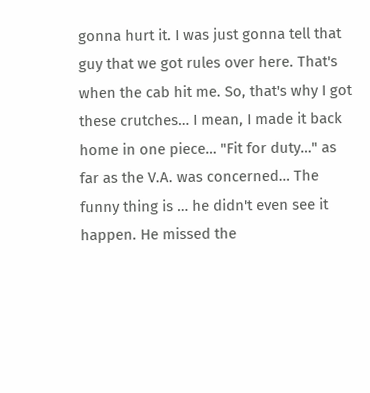gonna hurt it. I was just gonna tell that guy that we got rules over here. That's when the cab hit me. So, that's why I got these crutches… I mean, I made it back home in one piece… "Fit for duty…" as far as the V.A. was concerned… The funny thing is … he didn't even see it happen. He missed the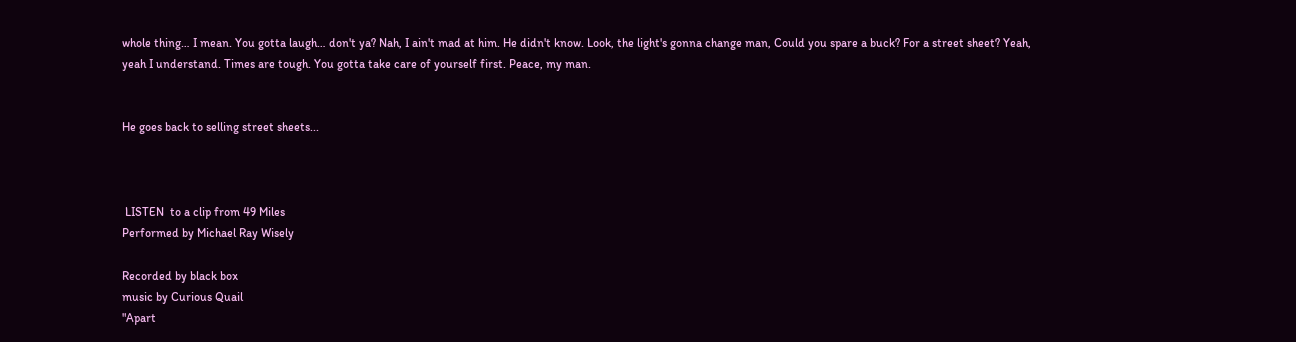whole thing… I mean. You gotta laugh… don't ya? Nah, I ain't mad at him. He didn't know. Look, the light's gonna change man, Could you spare a buck? For a street sheet? Yeah, yeah I understand. Times are tough. You gotta take care of yourself first. Peace, my man.


He goes back to selling street sheets...



 LISTEN  to a clip from 49 Miles
Performed by Michael Ray Wisely

Recorded by black box
music by Curious Quail
"Apart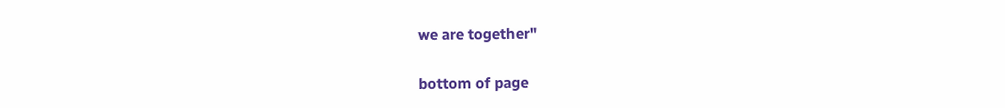we are together"

bottom of page